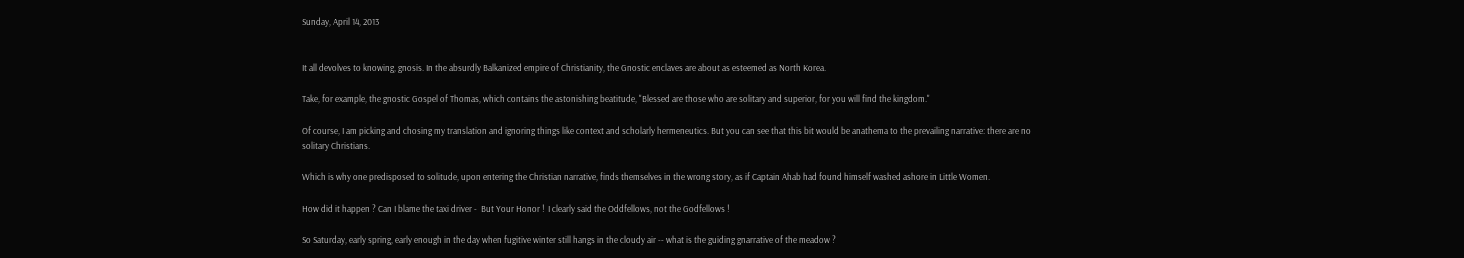Sunday, April 14, 2013


It all devolves to knowing, gnosis. In the absurdly Balkanized empire of Christianity, the Gnostic enclaves are about as esteemed as North Korea.

Take, for example, the gnostic Gospel of Thomas, which contains the astonishing beatitude, "Blessed are those who are solitary and superior, for you will find the kingdom."

Of course, I am picking and chosing my translation and ignoring things like context and scholarly hermeneutics. But you can see that this bit would be anathema to the prevailing narrative: there are no solitary Christians.

Which is why one predisposed to solitude, upon entering the Christian narrative, finds themselves in the wrong story, as if Captain Ahab had found himself washed ashore in Little Women.

How did it happen ? Can I blame the taxi driver -  But Your Honor !  I clearly said the Oddfellows, not the Godfellows !

So Saturday, early spring, early enough in the day when fugitive winter still hangs in the cloudy air -- what is the guiding gnarrative of the meadow ?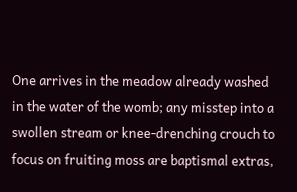One arrives in the meadow already washed in the water of the womb; any misstep into a swollen stream or knee-drenching crouch to focus on fruiting moss are baptismal extras,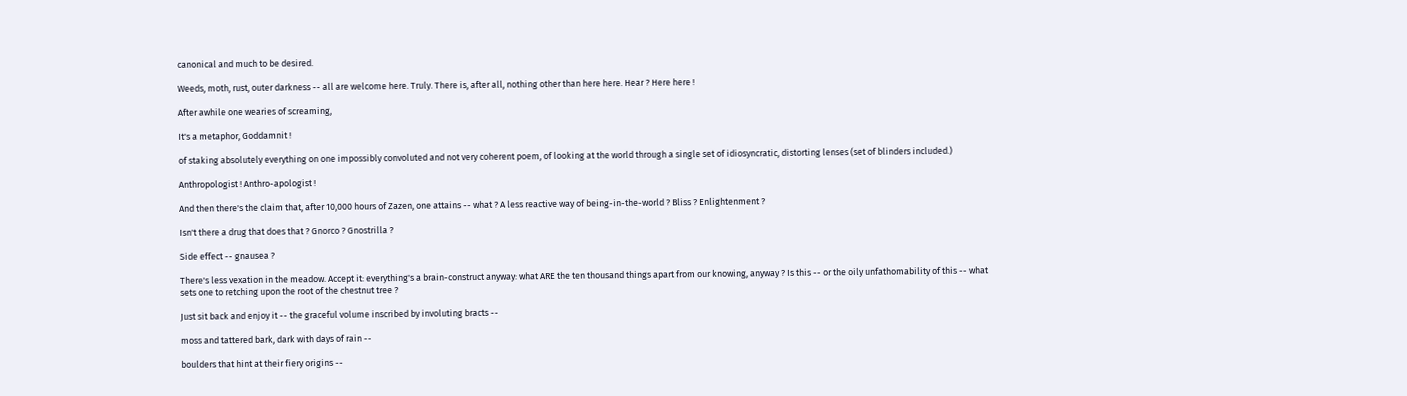canonical and much to be desired.

Weeds, moth, rust, outer darkness -- all are welcome here. Truly. There is, after all, nothing other than here here. Hear ? Here here !

After awhile one wearies of screaming,

It's a metaphor, Goddamnit !

of staking absolutely everything on one impossibly convoluted and not very coherent poem, of looking at the world through a single set of idiosyncratic, distorting lenses (set of blinders included.)

Anthropologist ! Anthro-apologist !

And then there's the claim that, after 10,000 hours of Zazen, one attains -- what ? A less reactive way of being-in-the-world ? Bliss ? Enlightenment ?

Isn't there a drug that does that ? Gnorco ? Gnostrilla ?

Side effect -- gnausea ?

There's less vexation in the meadow. Accept it: everything's a brain-construct anyway: what ARE the ten thousand things apart from our knowing, anyway ? Is this -- or the oily unfathomability of this -- what sets one to retching upon the root of the chestnut tree ?

Just sit back and enjoy it -- the graceful volume inscribed by involuting bracts --

moss and tattered bark, dark with days of rain --

boulders that hint at their fiery origins --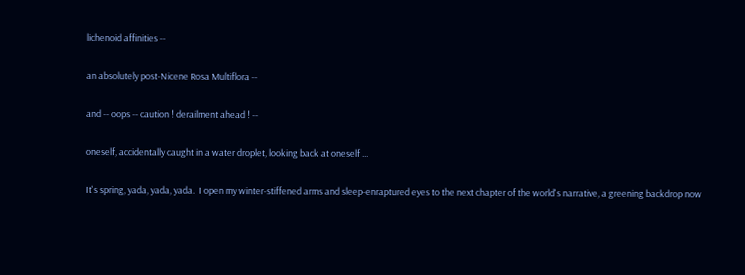lichenoid affinities --

an absolutely post-Nicene Rosa Multiflora --

and -- oops -- caution ! derailment ahead ! --

oneself, accidentally caught in a water droplet, looking back at oneself ...

It's spring, yada, yada, yada.  I open my winter-stiffened arms and sleep-enraptured eyes to the next chapter of the world's narrative, a greening backdrop now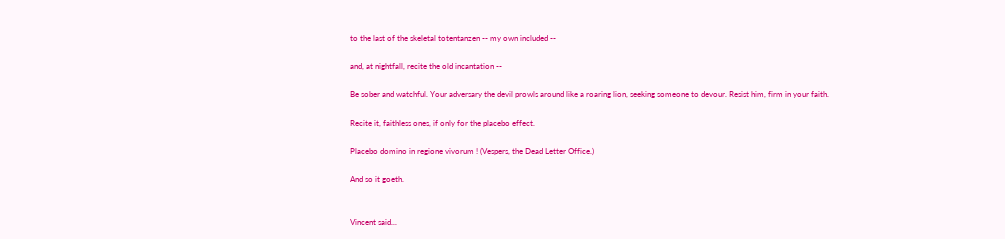to the last of the skeletal totentanzen -- my own included --

and, at nightfall, recite the old incantation --

Be sober and watchful. Your adversary the devil prowls around like a roaring lion, seeking someone to devour. Resist him, firm in your faith.

Recite it, faithless ones, if only for the placebo effect.

Placebo domino in regione vivorum ! (Vespers, the Dead Letter Office.)

And so it goeth.


Vincent said...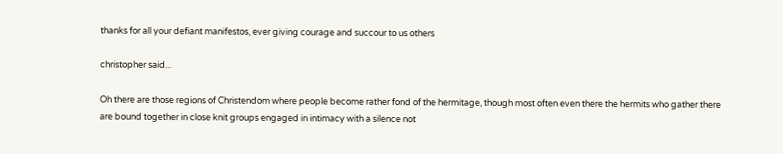thanks for all your defiant manifestos, ever giving courage and succour to us others

christopher said...

Oh there are those regions of Christendom where people become rather fond of the hermitage, though most often even there the hermits who gather there are bound together in close knit groups engaged in intimacy with a silence not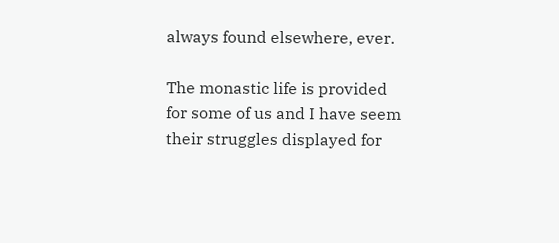always found elsewhere, ever.

The monastic life is provided for some of us and I have seem their struggles displayed for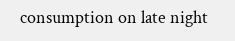consumption on late night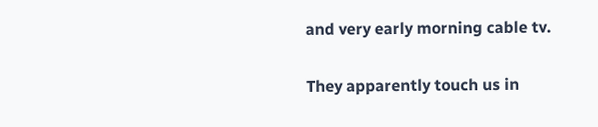and very early morning cable tv.

They apparently touch us in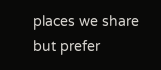places we share but prefer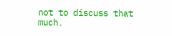not to discuss that much.